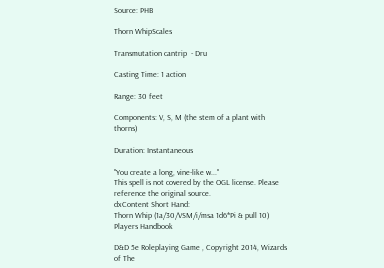Source: PHB

Thorn WhipScales

Transmutation cantrip  - Dru

Casting Time: 1 action

Range: 30 feet

Components: V, S, M (the stem of a plant with thorns)

Duration: Instantaneous

"You create a long, vine-like w..."
This spell is not covered by the OGL license. Please reference the original source.
dxContent Short Hand:
Thorn Whip (1a/30/VSM/i/msa 1d6*Pi & pull 10)
Players Handbook

D&D 5e Roleplaying Game , Copyright 2014, Wizards of The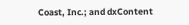Coast, Inc.; and dxContent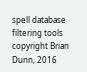spell database filtering tools copyright Brian Dunn, 2016